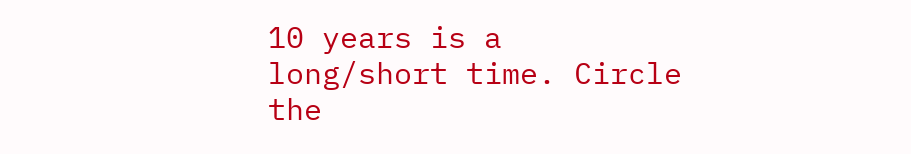10 years is a long/short time. Circle the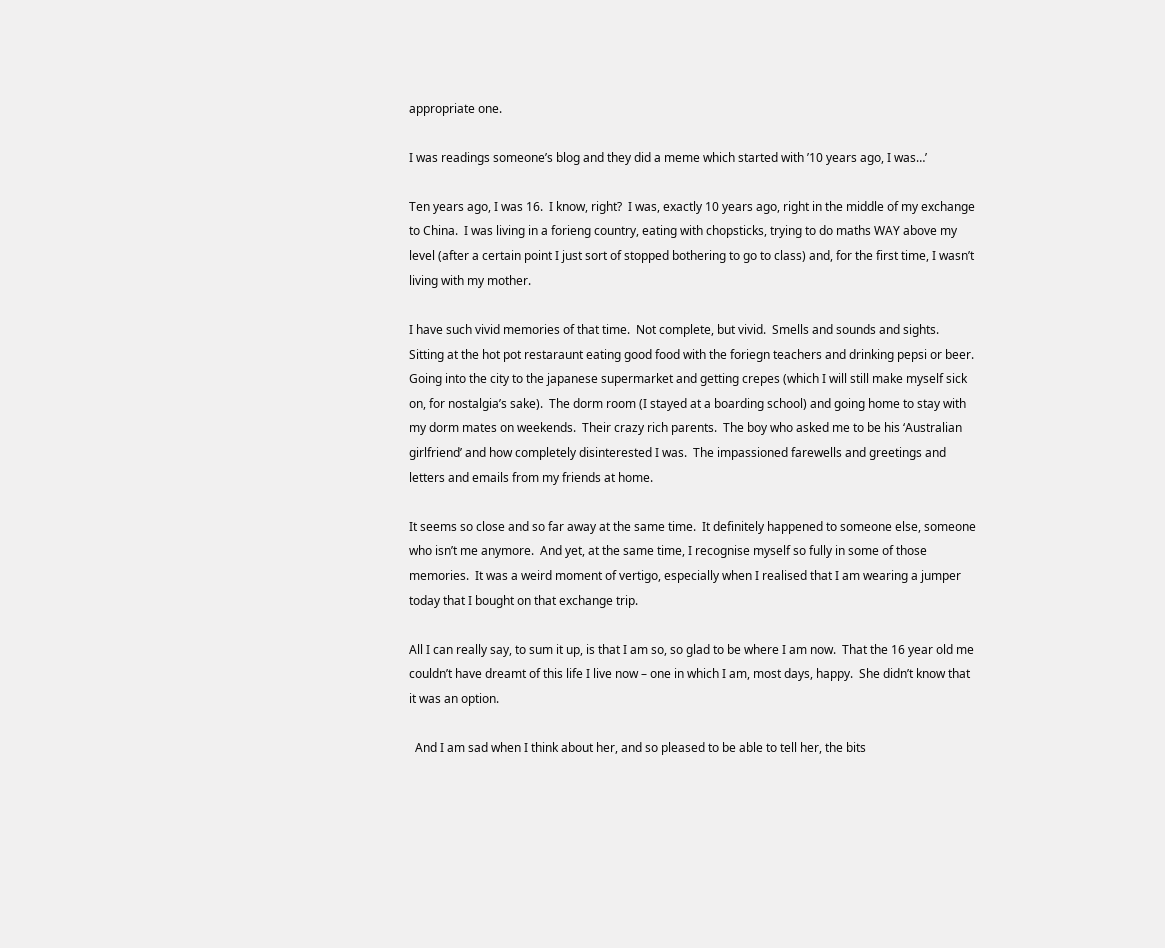appropriate one.

I was readings someone’s blog and they did a meme which started with ’10 years ago, I was…’

Ten years ago, I was 16.  I know, right?  I was, exactly 10 years ago, right in the middle of my exchange to China.  I was living in a forieng country, eating with chopsticks, trying to do maths WAY above my level (after a certain point I just sort of stopped bothering to go to class) and, for the first time, I wasn’t living with my mother.

I have such vivid memories of that time.  Not complete, but vivid.  Smells and sounds and sights.  Sitting at the hot pot restaraunt eating good food with the foriegn teachers and drinking pepsi or beer.  Going into the city to the japanese supermarket and getting crepes (which I will still make myself sick on, for nostalgia’s sake).  The dorm room (I stayed at a boarding school) and going home to stay with my dorm mates on weekends.  Their crazy rich parents.  The boy who asked me to be his ‘Australian girlfriend’ and how completely disinterested I was.  The impassioned farewells and greetings and letters and emails from my friends at home.

It seems so close and so far away at the same time.  It definitely happened to someone else, someone who isn’t me anymore.  And yet, at the same time, I recognise myself so fully in some of those memories.  It was a weird moment of vertigo, especially when I realised that I am wearing a jumper today that I bought on that exchange trip.

All I can really say, to sum it up, is that I am so, so glad to be where I am now.  That the 16 year old me couldn’t have dreamt of this life I live now – one in which I am, most days, happy.  She didn’t know that it was an option.

  And I am sad when I think about her, and so pleased to be able to tell her, the bits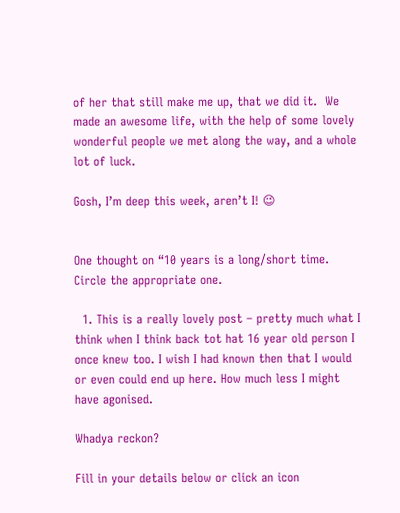of her that still make me up, that we did it.  We made an awesome life, with the help of some lovely wonderful people we met along the way, and a whole lot of luck.

Gosh, I’m deep this week, aren’t I! 😉


One thought on “10 years is a long/short time. Circle the appropriate one.

  1. This is a really lovely post – pretty much what I think when I think back tot hat 16 year old person I once knew too. I wish I had known then that I would or even could end up here. How much less I might have agonised.

Whadya reckon?

Fill in your details below or click an icon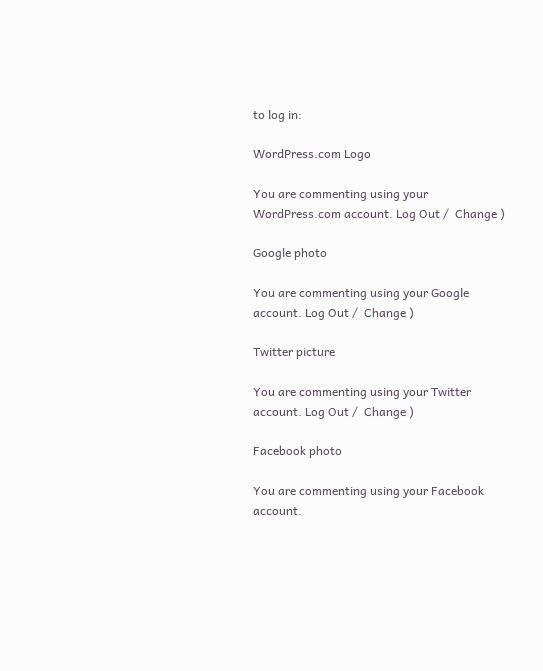to log in:

WordPress.com Logo

You are commenting using your WordPress.com account. Log Out /  Change )

Google photo

You are commenting using your Google account. Log Out /  Change )

Twitter picture

You are commenting using your Twitter account. Log Out /  Change )

Facebook photo

You are commenting using your Facebook account.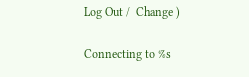Log Out /  Change )

Connecting to %s